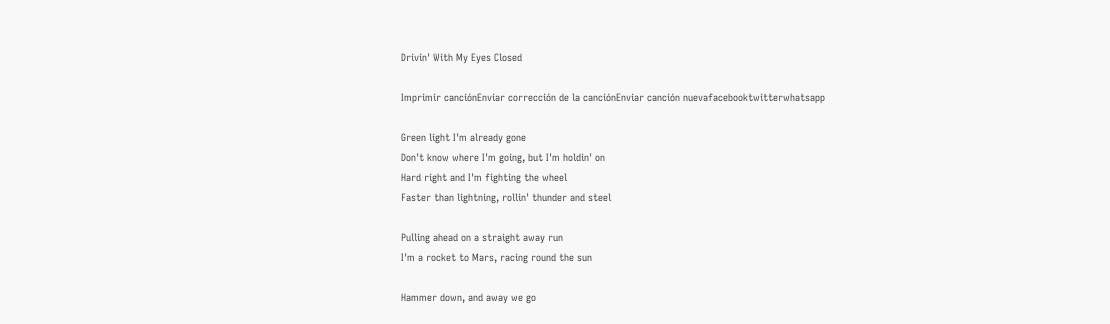Drivin' With My Eyes Closed

Imprimir canciónEnviar corrección de la canciónEnviar canción nuevafacebooktwitterwhatsapp

Green light I'm already gone
Don't know where I'm going, but I'm holdin' on
Hard right and I'm fighting the wheel
Faster than lightning, rollin' thunder and steel

Pulling ahead on a straight away run
I'm a rocket to Mars, racing round the sun

Hammer down, and away we go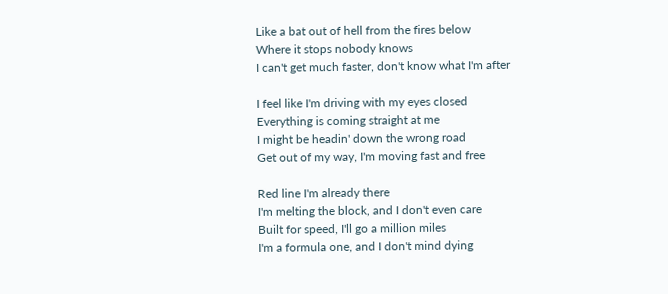Like a bat out of hell from the fires below
Where it stops nobody knows
I can't get much faster, don't know what I'm after

I feel like I'm driving with my eyes closed
Everything is coming straight at me
I might be headin' down the wrong road
Get out of my way, I'm moving fast and free

Red line I'm already there
I'm melting the block, and I don't even care
Built for speed, I'll go a million miles
I'm a formula one, and I don't mind dying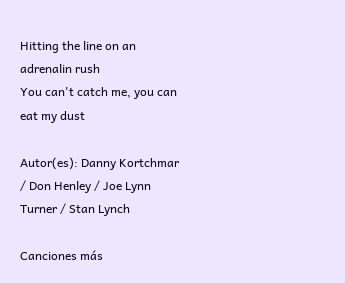Hitting the line on an adrenalin rush
You can't catch me, you can eat my dust

Autor(es): Danny Kortchmar / Don Henley / Joe Lynn Turner / Stan Lynch

Canciones más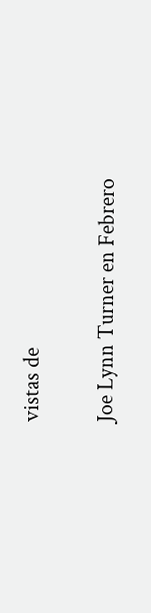vistas de

Joe Lynn Turner en Febrero